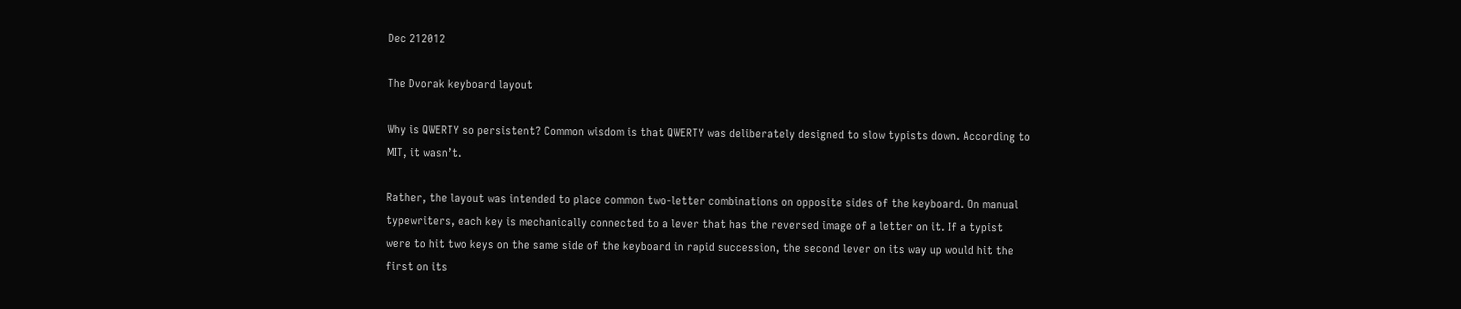Dec 212012

The Dvorak keyboard layout

Why is QWERTY so persistent? Common wisdom is that QWERTY was deliberately designed to slow typists down. According to MIT, it wasn’t.

Rather, the layout was intended to place common two-letter combinations on opposite sides of the keyboard. On manual typewriters, each key is mechanically connected to a lever that has the reversed image of a letter on it. If a typist were to hit two keys on the same side of the keyboard in rapid succession, the second lever on its way up would hit the first on its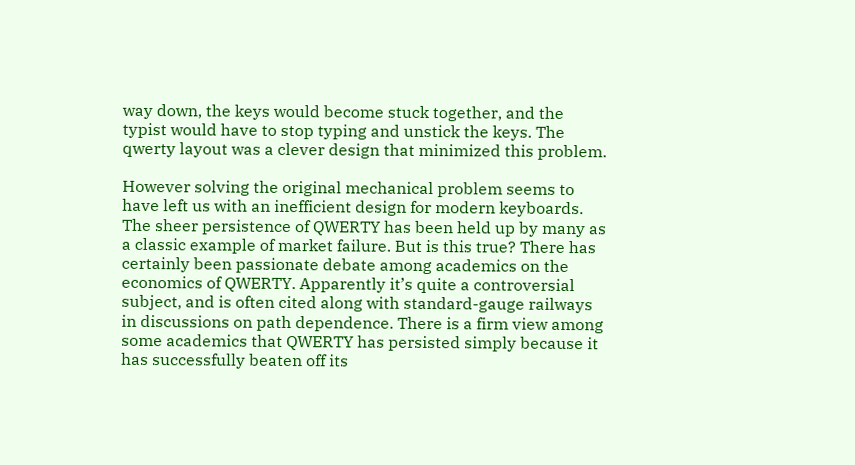way down, the keys would become stuck together, and the typist would have to stop typing and unstick the keys. The qwerty layout was a clever design that minimized this problem.

However solving the original mechanical problem seems to have left us with an inefficient design for modern keyboards. The sheer persistence of QWERTY has been held up by many as a classic example of market failure. But is this true? There has certainly been passionate debate among academics on the economics of QWERTY. Apparently it’s quite a controversial subject, and is often cited along with standard-gauge railways in discussions on path dependence. There is a firm view among some academics that QWERTY has persisted simply because it has successfully beaten off its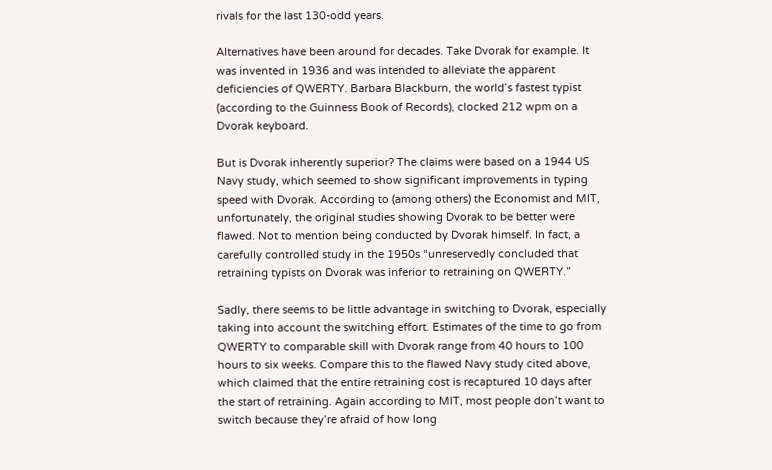rivals for the last 130-odd years.

Alternatives have been around for decades. Take Dvorak for example. It was invented in 1936 and was intended to alleviate the apparent deficiencies of QWERTY. Barbara Blackburn, the world’s fastest typist (according to the Guinness Book of Records), clocked 212 wpm on a Dvorak keyboard.

But is Dvorak inherently superior? The claims were based on a 1944 US Navy study, which seemed to show significant improvements in typing speed with Dvorak. According to (among others) the Economist and MIT, unfortunately, the original studies showing Dvorak to be better were flawed. Not to mention being conducted by Dvorak himself. In fact, a carefully controlled study in the 1950s “unreservedly concluded that retraining typists on Dvorak was inferior to retraining on QWERTY.”

Sadly, there seems to be little advantage in switching to Dvorak, especially taking into account the switching effort. Estimates of the time to go from QWERTY to comparable skill with Dvorak range from 40 hours to 100 hours to six weeks. Compare this to the flawed Navy study cited above, which claimed that the entire retraining cost is recaptured 10 days after the start of retraining. Again according to MIT, most people don’t want to switch because they’re afraid of how long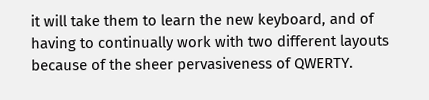it will take them to learn the new keyboard, and of having to continually work with two different layouts because of the sheer pervasiveness of QWERTY.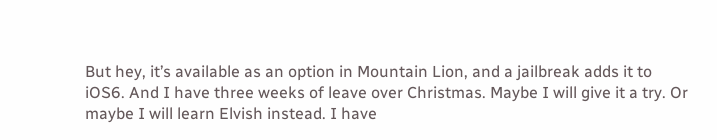But hey, it’s available as an option in Mountain Lion, and a jailbreak adds it to iOS6. And I have three weeks of leave over Christmas. Maybe I will give it a try. Or maybe I will learn Elvish instead. I have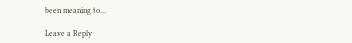been meaning to…

Leave a Reply